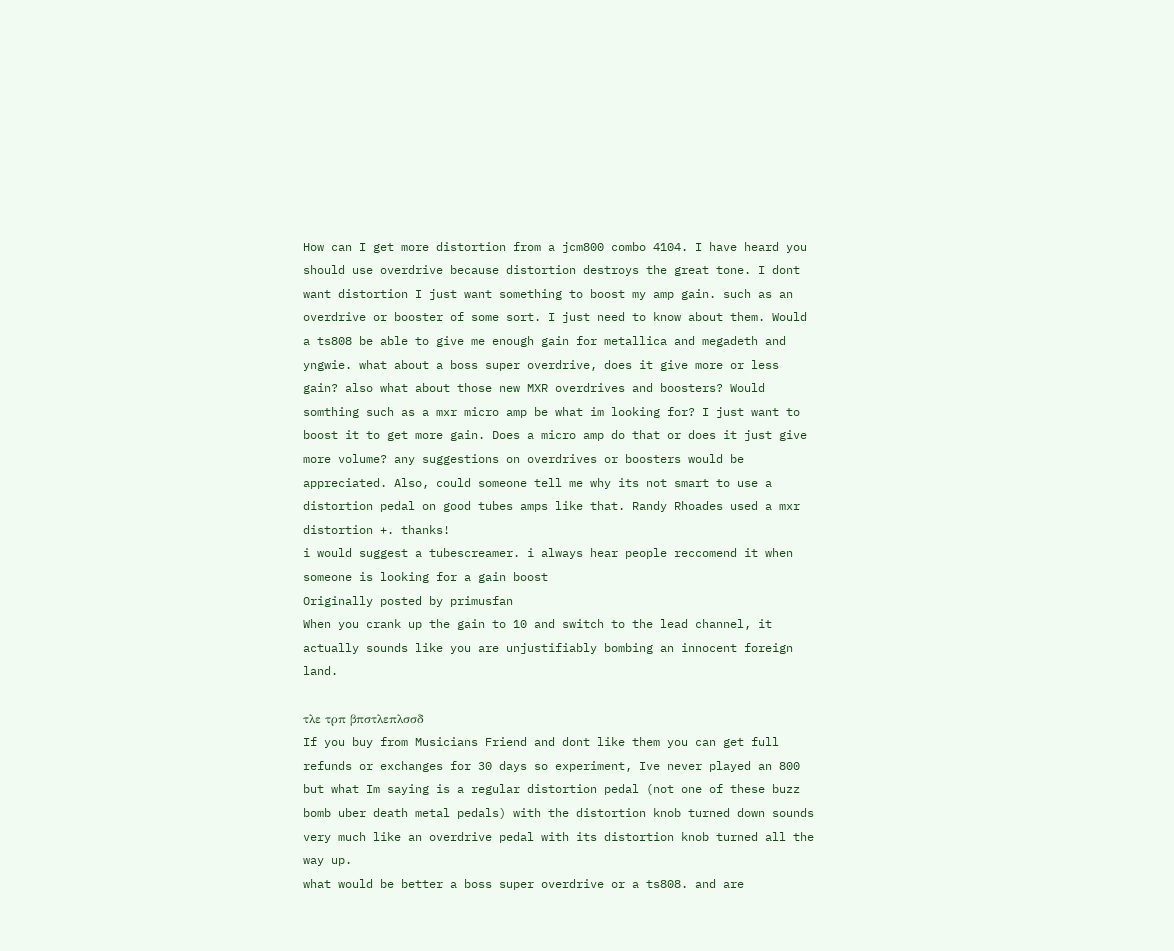How can I get more distortion from a jcm800 combo 4104. I have heard you should use overdrive because distortion destroys the great tone. I dont want distortion I just want something to boost my amp gain. such as an overdrive or booster of some sort. I just need to know about them. Would a ts808 be able to give me enough gain for metallica and megadeth and yngwie. what about a boss super overdrive, does it give more or less gain? also what about those new MXR overdrives and boosters? Would somthing such as a mxr micro amp be what im looking for? I just want to boost it to get more gain. Does a micro amp do that or does it just give more volume? any suggestions on overdrives or boosters would be appreciated. Also, could someone tell me why its not smart to use a distortion pedal on good tubes amps like that. Randy Rhoades used a mxr distortion +. thanks!
i would suggest a tubescreamer. i always hear people reccomend it when someone is looking for a gain boost
Originally posted by primusfan
When you crank up the gain to 10 and switch to the lead channel, it actually sounds like you are unjustifiably bombing an innocent foreign land.

τλε τρπ βπστλεπλσσδ
If you buy from Musicians Friend and dont like them you can get full refunds or exchanges for 30 days so experiment, Ive never played an 800 but what Im saying is a regular distortion pedal (not one of these buzz bomb uber death metal pedals) with the distortion knob turned down sounds very much like an overdrive pedal with its distortion knob turned all the way up.
what would be better a boss super overdrive or a ts808. and are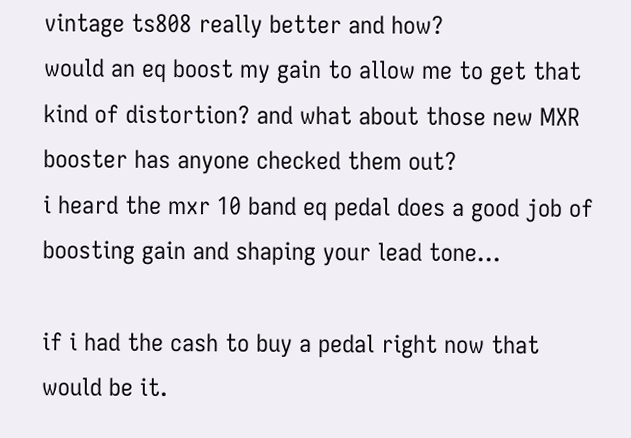vintage ts808 really better and how?
would an eq boost my gain to allow me to get that kind of distortion? and what about those new MXR booster has anyone checked them out?
i heard the mxr 10 band eq pedal does a good job of boosting gain and shaping your lead tone...

if i had the cash to buy a pedal right now that would be it.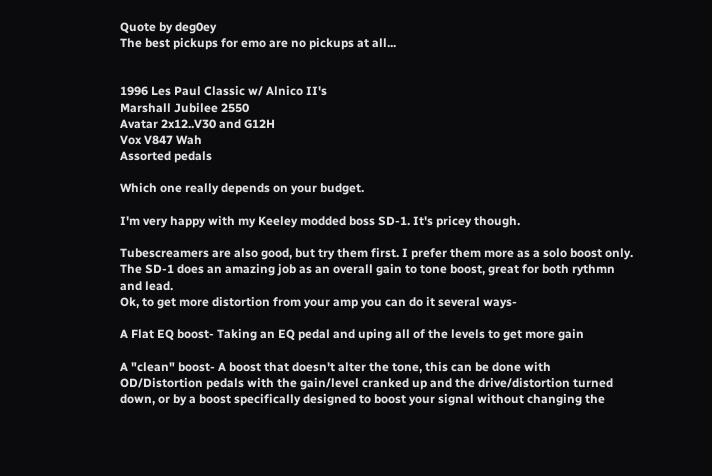Quote by deg0ey
The best pickups for emo are no pickups at all...


1996 Les Paul Classic w/ Alnico II's
Marshall Jubilee 2550
Avatar 2x12..V30 and G12H
Vox V847 Wah
Assorted pedals

Which one really depends on your budget.

I'm very happy with my Keeley modded boss SD-1. It's pricey though.

Tubescreamers are also good, but try them first. I prefer them more as a solo boost only. The SD-1 does an amazing job as an overall gain to tone boost, great for both rythmn and lead.
Ok, to get more distortion from your amp you can do it several ways-

A Flat EQ boost- Taking an EQ pedal and uping all of the levels to get more gain

A "clean" boost- A boost that doesn't alter the tone, this can be done with OD/Distortion pedals with the gain/level cranked up and the drive/distortion turned down, or by a boost specifically designed to boost your signal without changing the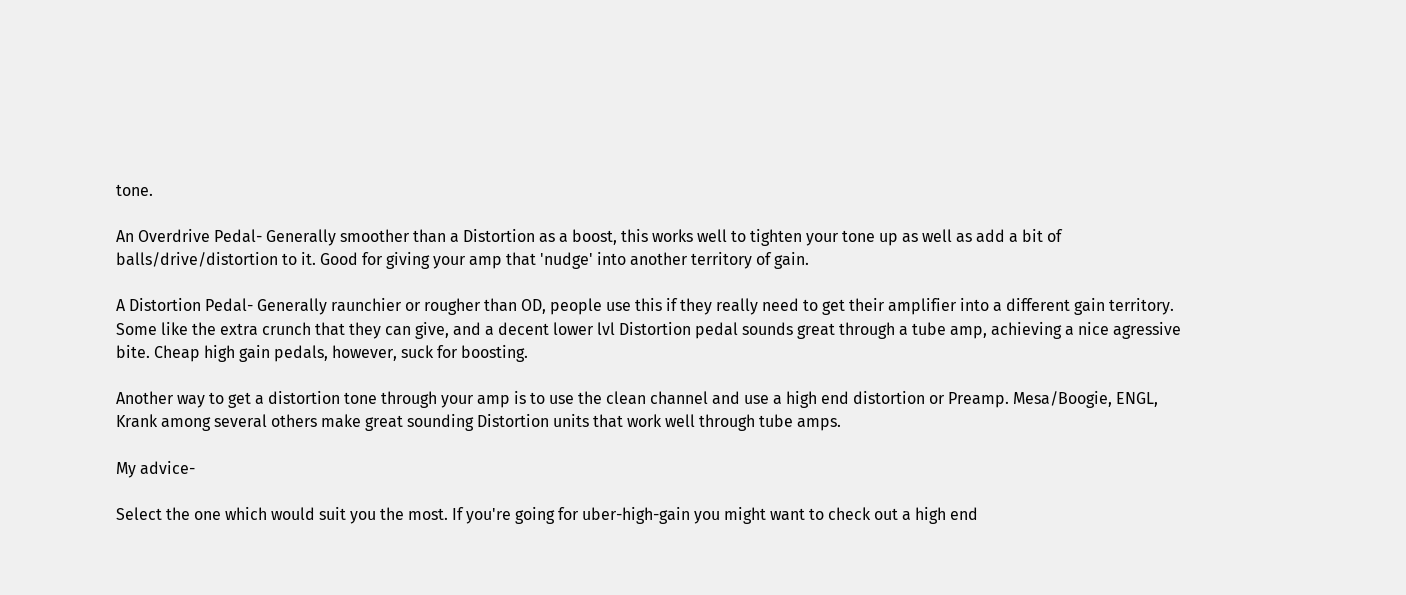tone.

An Overdrive Pedal- Generally smoother than a Distortion as a boost, this works well to tighten your tone up as well as add a bit of balls/drive/distortion to it. Good for giving your amp that 'nudge' into another territory of gain.

A Distortion Pedal- Generally raunchier or rougher than OD, people use this if they really need to get their amplifier into a different gain territory. Some like the extra crunch that they can give, and a decent lower lvl Distortion pedal sounds great through a tube amp, achieving a nice agressive bite. Cheap high gain pedals, however, suck for boosting.

Another way to get a distortion tone through your amp is to use the clean channel and use a high end distortion or Preamp. Mesa/Boogie, ENGL, Krank among several others make great sounding Distortion units that work well through tube amps.

My advice-

Select the one which would suit you the most. If you're going for uber-high-gain you might want to check out a high end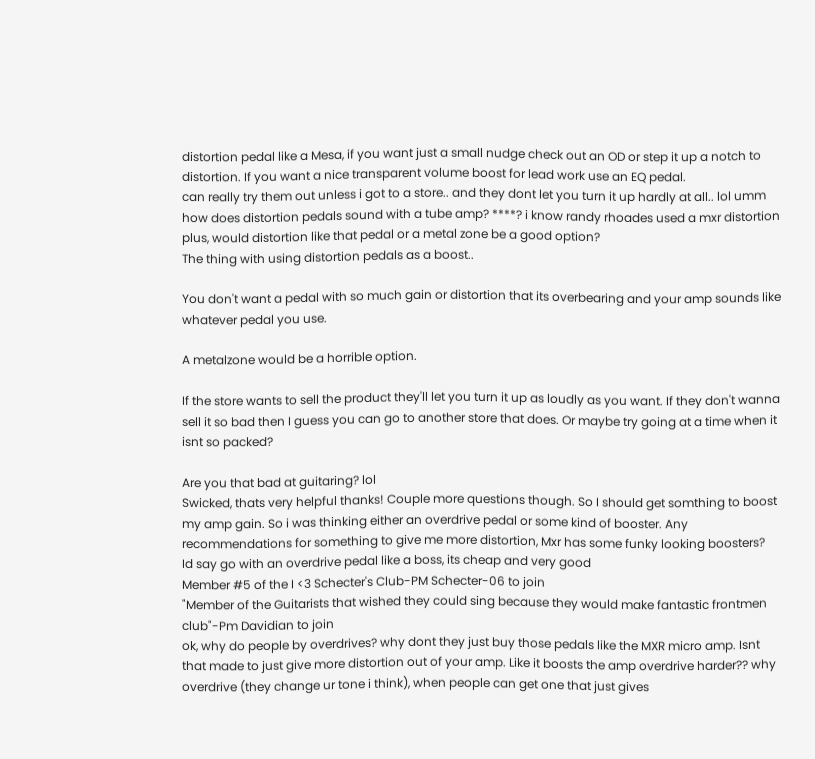distortion pedal like a Mesa, if you want just a small nudge check out an OD or step it up a notch to distortion. If you want a nice transparent volume boost for lead work use an EQ pedal.
can really try them out unless i got to a store.. and they dont let you turn it up hardly at all.. lol umm how does distortion pedals sound with a tube amp? ****? i know randy rhoades used a mxr distortion plus, would distortion like that pedal or a metal zone be a good option?
The thing with using distortion pedals as a boost..

You don't want a pedal with so much gain or distortion that its overbearing and your amp sounds like whatever pedal you use.

A metalzone would be a horrible option.

If the store wants to sell the product they'll let you turn it up as loudly as you want. If they don't wanna sell it so bad then I guess you can go to another store that does. Or maybe try going at a time when it isnt so packed?

Are you that bad at guitaring? lol
Swicked, thats very helpful thanks! Couple more questions though. So I should get somthing to boost my amp gain. So i was thinking either an overdrive pedal or some kind of booster. Any recommendations for something to give me more distortion, Mxr has some funky looking boosters?
Id say go with an overdrive pedal like a boss, its cheap and very good
Member #5 of the I <3 Schecter's Club-PM Schecter-06 to join
"Member of the Guitarists that wished they could sing because they would make fantastic frontmen club"-Pm Davidian to join
ok, why do people by overdrives? why dont they just buy those pedals like the MXR micro amp. Isnt that made to just give more distortion out of your amp. Like it boosts the amp overdrive harder?? why overdrive (they change ur tone i think), when people can get one that just gives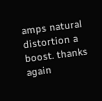amps natural distortion a boost. thanks again